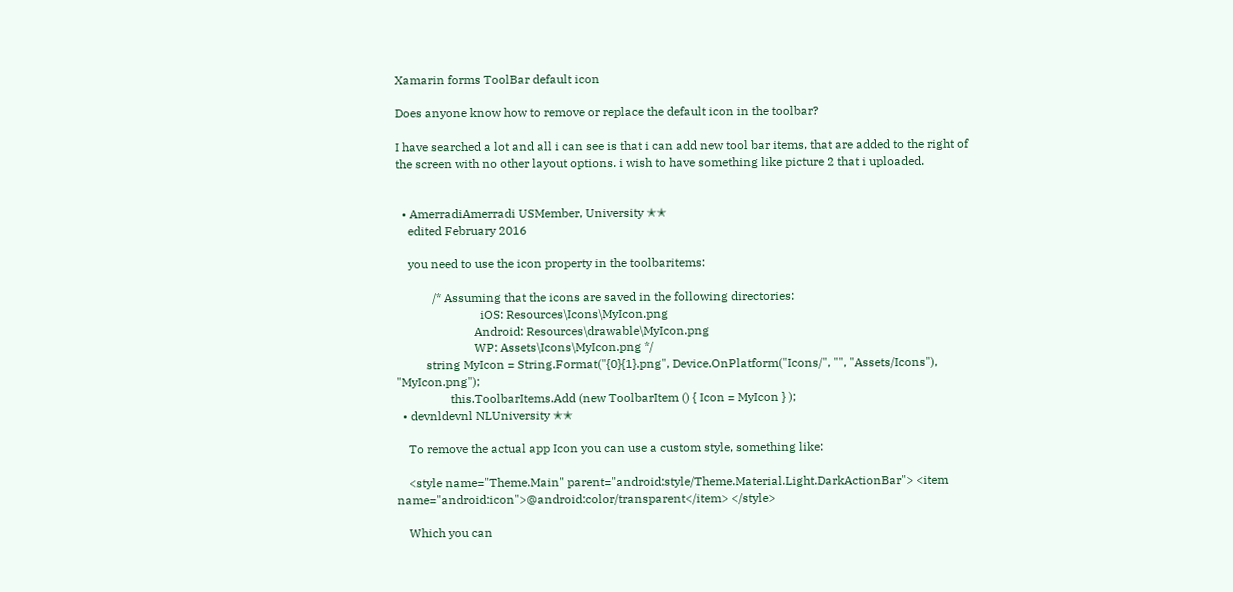Xamarin forms ToolBar default icon

Does anyone know how to remove or replace the default icon in the toolbar?

I have searched a lot and all i can see is that i can add new tool bar items, that are added to the right of the screen with no other layout options. i wish to have something like picture 2 that i uploaded.


  • AmerradiAmerradi USMember, University ✭✭
    edited February 2016

    you need to use the icon property in the toolbaritems:

            /* Assuming that the icons are saved in the following directories:
                            iOS: Resources\Icons\MyIcon.png
                          Android: Resources\drawable\MyIcon.png
                          WP: Assets\Icons\MyIcon.png */
          string MyIcon = String.Format("{0}{1}.png", Device.OnPlatform("Icons/", "", "Assets/Icons"), "MyIcon.png");
                  this.ToolbarItems.Add (new ToolbarItem () { Icon = MyIcon } );
  • devnldevnl NLUniversity ✭✭

    To remove the actual app Icon you can use a custom style, something like:

    <style name="Theme.Main" parent="android:style/Theme.Material.Light.DarkActionBar"> <item name="android:icon">@android:color/transparent</item> </style>

    Which you can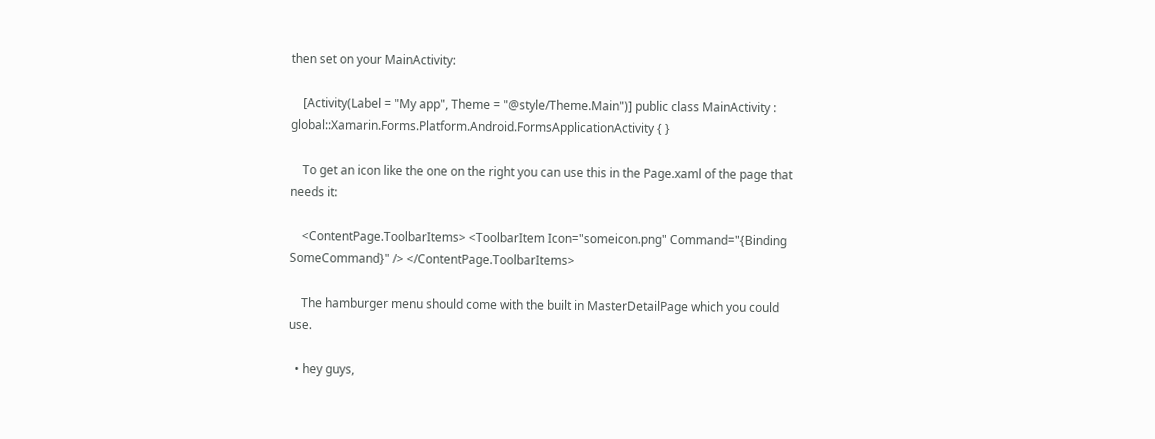then set on your MainActivity:

    [Activity(Label = "My app", Theme = "@style/Theme.Main")] public class MainActivity : global::Xamarin.Forms.Platform.Android.FormsApplicationActivity { }

    To get an icon like the one on the right you can use this in the Page.xaml of the page that needs it:

    <ContentPage.ToolbarItems> <ToolbarItem Icon="someicon.png" Command="{Binding SomeCommand}" /> </ContentPage.ToolbarItems>

    The hamburger menu should come with the built in MasterDetailPage which you could use.

  • hey guys,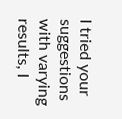I tried your suggestions with varying results, I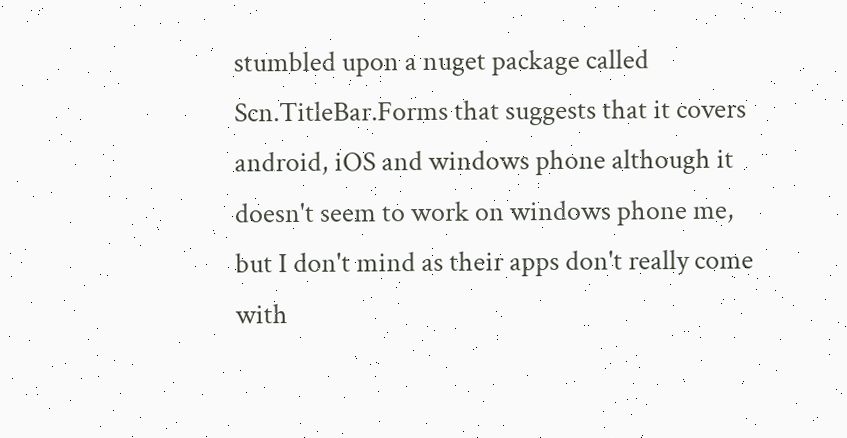stumbled upon a nuget package called Scn.TitleBar.Forms that suggests that it covers android, iOS and windows phone although it doesn't seem to work on windows phone me, but I don't mind as their apps don't really come with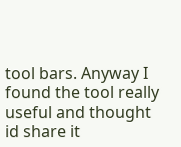tool bars. Anyway I found the tool really useful and thought id share it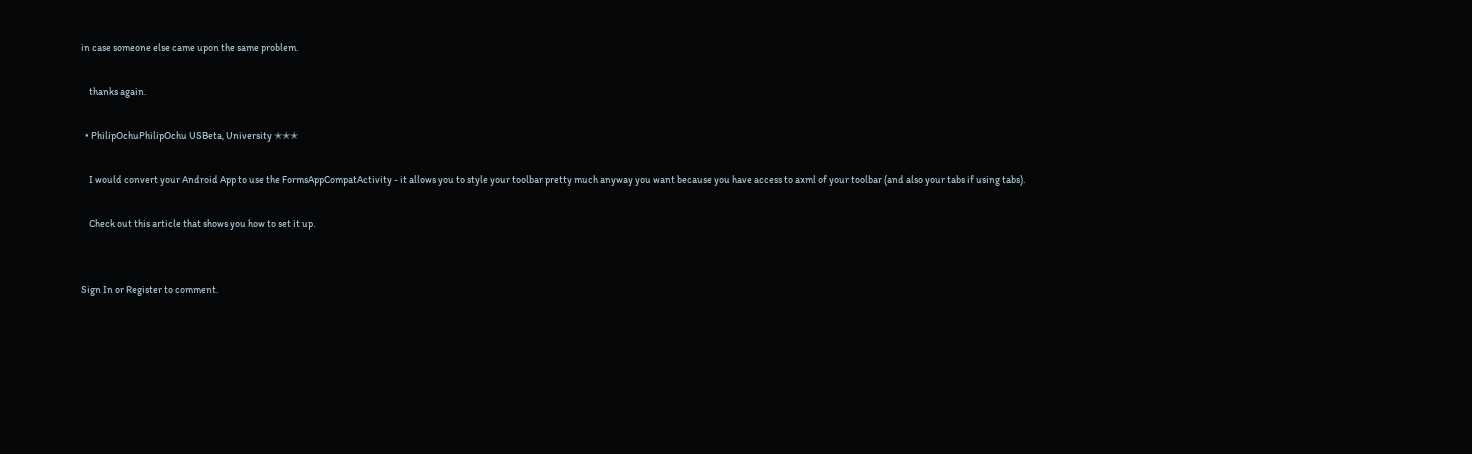in case someone else came upon the same problem.

    thanks again.

  • PhilipOchuPhilipOchu USBeta, University ✭✭✭

    I would convert your Android App to use the FormsAppCompatActivity - it allows you to style your toolbar pretty much anyway you want because you have access to axml of your toolbar (and also your tabs if using tabs).

    Check out this article that shows you how to set it up.


Sign In or Register to comment.